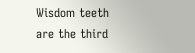Wisdom teeth are the third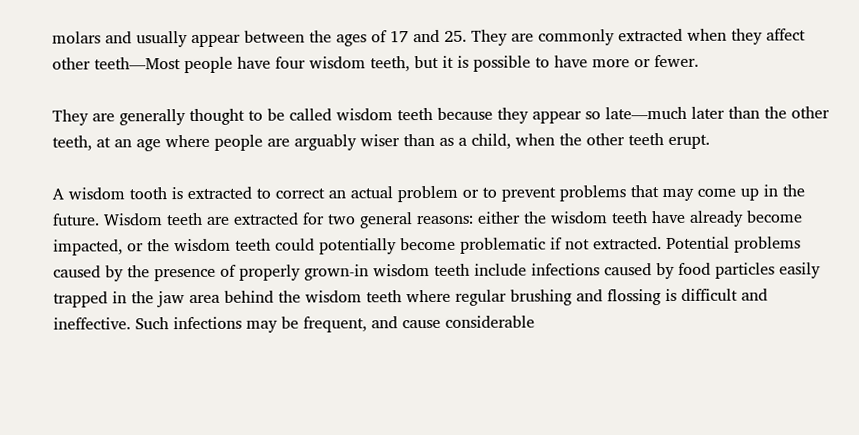molars and usually appear between the ages of 17 and 25. They are commonly extracted when they affect other teeth—Most people have four wisdom teeth, but it is possible to have more or fewer.

They are generally thought to be called wisdom teeth because they appear so late—much later than the other teeth, at an age where people are arguably wiser than as a child, when the other teeth erupt.

A wisdom tooth is extracted to correct an actual problem or to prevent problems that may come up in the future. Wisdom teeth are extracted for two general reasons: either the wisdom teeth have already become impacted, or the wisdom teeth could potentially become problematic if not extracted. Potential problems caused by the presence of properly grown-in wisdom teeth include infections caused by food particles easily trapped in the jaw area behind the wisdom teeth where regular brushing and flossing is difficult and ineffective. Such infections may be frequent, and cause considerable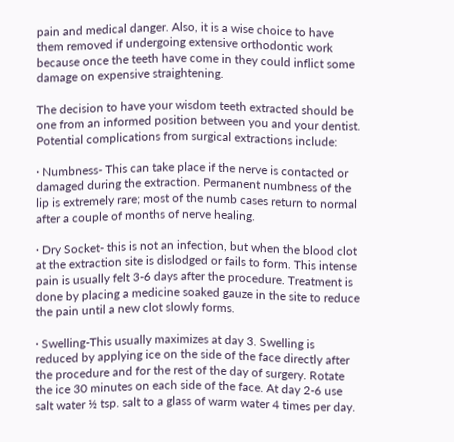pain and medical danger. Also, it is a wise choice to have them removed if undergoing extensive orthodontic work because once the teeth have come in they could inflict some damage on expensive straightening.

The decision to have your wisdom teeth extracted should be one from an informed position between you and your dentist. Potential complications from surgical extractions include:

· Numbness- This can take place if the nerve is contacted or damaged during the extraction. Permanent numbness of the lip is extremely rare; most of the numb cases return to normal after a couple of months of nerve healing.

· Dry Socket- this is not an infection, but when the blood clot at the extraction site is dislodged or fails to form. This intense pain is usually felt 3-6 days after the procedure. Treatment is done by placing a medicine soaked gauze in the site to reduce the pain until a new clot slowly forms.

· Swelling-This usually maximizes at day 3. Swelling is reduced by applying ice on the side of the face directly after the procedure and for the rest of the day of surgery. Rotate the ice 30 minutes on each side of the face. At day 2-6 use salt water ½ tsp. salt to a glass of warm water 4 times per day.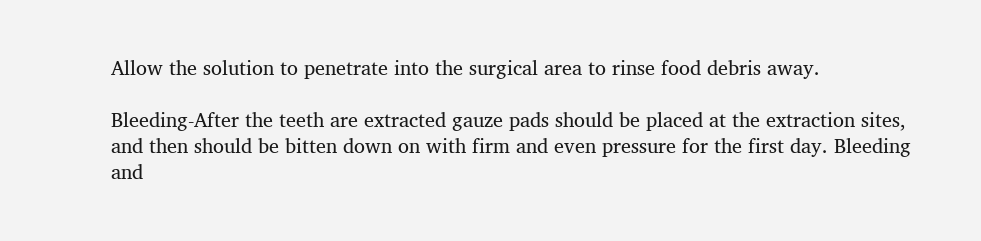Allow the solution to penetrate into the surgical area to rinse food debris away.

Bleeding-After the teeth are extracted gauze pads should be placed at the extraction sites, and then should be bitten down on with firm and even pressure for the first day. Bleeding and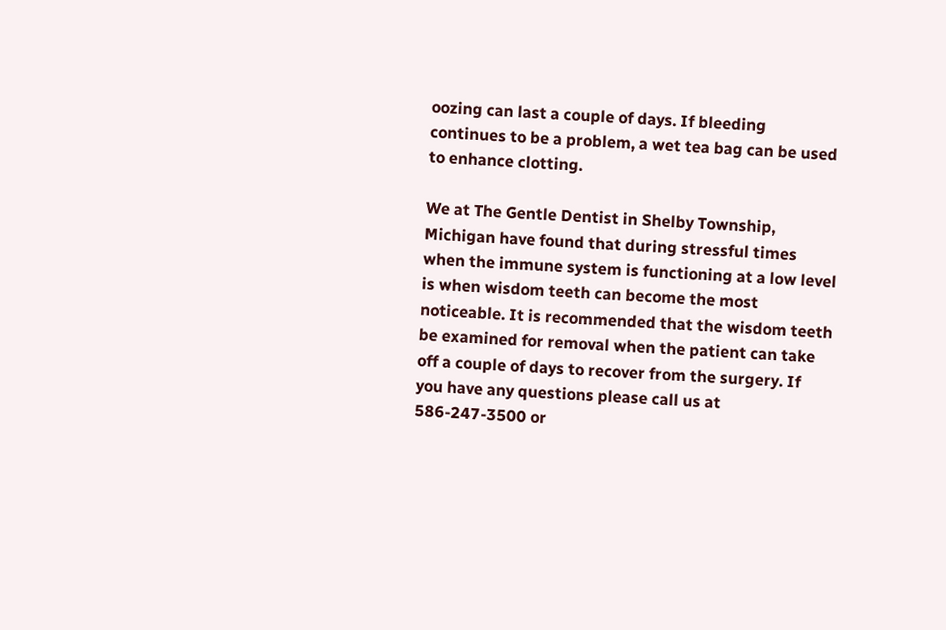oozing can last a couple of days. If bleeding continues to be a problem, a wet tea bag can be used to enhance clotting.

We at The Gentle Dentist in Shelby Township, Michigan have found that during stressful times when the immune system is functioning at a low level is when wisdom teeth can become the most noticeable. It is recommended that the wisdom teeth be examined for removal when the patient can take off a couple of days to recover from the surgery. If you have any questions please call us at 586-247-3500 or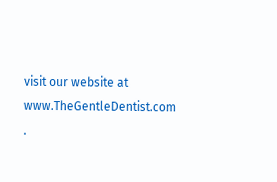visit our website at www.TheGentleDentist.com .